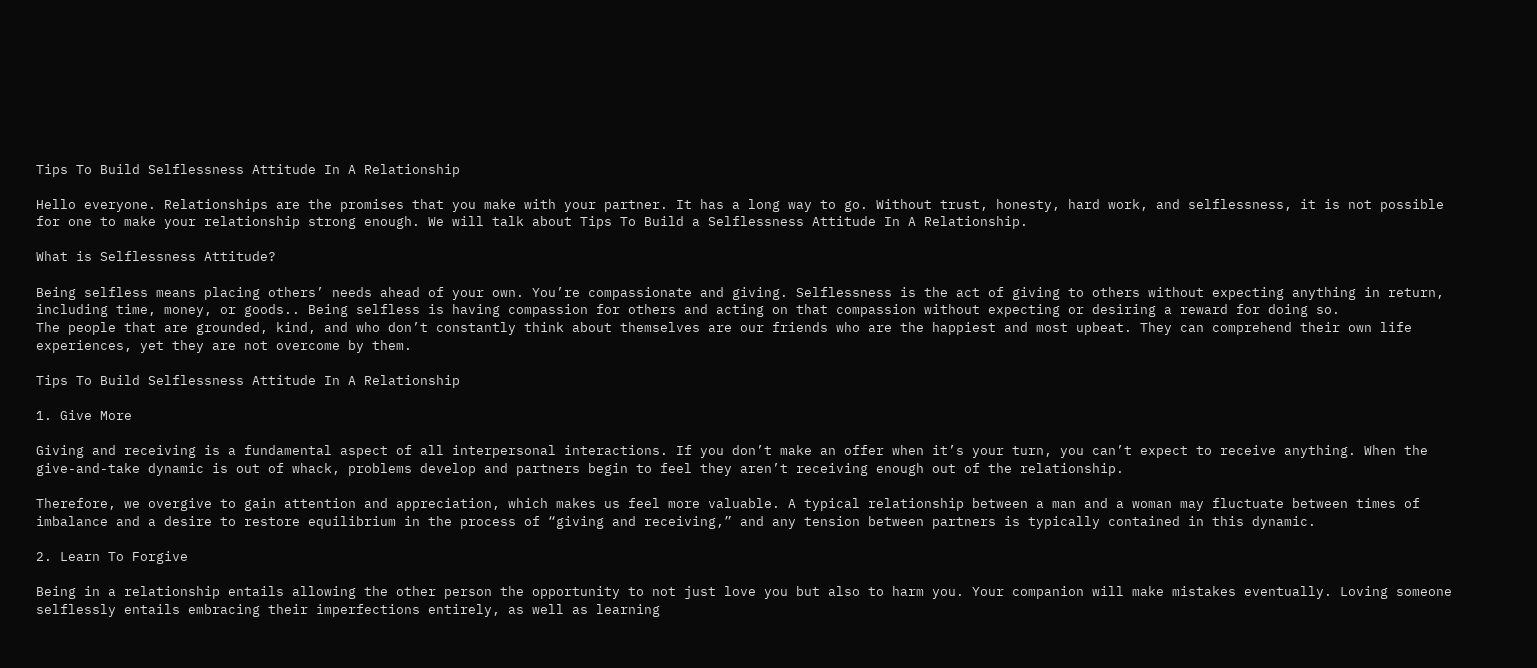Tips To Build Selflessness Attitude In A Relationship

Hello everyone. Relationships are the promises that you make with your partner. It has a long way to go. Without trust, honesty, hard work, and selflessness, it is not possible for one to make your relationship strong enough. We will talk about Tips To Build a Selflessness Attitude In A Relationship.

What is Selflessness Attitude?

Being selfless means placing others’ needs ahead of your own. You’re compassionate and giving. Selflessness is the act of giving to others without expecting anything in return, including time, money, or goods.. Being selfless is having compassion for others and acting on that compassion without expecting or desiring a reward for doing so.
The people that are grounded, kind, and who don’t constantly think about themselves are our friends who are the happiest and most upbeat. They can comprehend their own life experiences, yet they are not overcome by them.

Tips To Build Selflessness Attitude In A Relationship

1. Give More

Giving and receiving is a fundamental aspect of all interpersonal interactions. If you don’t make an offer when it’s your turn, you can’t expect to receive anything. When the give-and-take dynamic is out of whack, problems develop and partners begin to feel they aren’t receiving enough out of the relationship.

Therefore, we overgive to gain attention and appreciation, which makes us feel more valuable. A typical relationship between a man and a woman may fluctuate between times of imbalance and a desire to restore equilibrium in the process of “giving and receiving,” and any tension between partners is typically contained in this dynamic.

2. Learn To Forgive

Being in a relationship entails allowing the other person the opportunity to not just love you but also to harm you. Your companion will make mistakes eventually. Loving someone selflessly entails embracing their imperfections entirely, as well as learning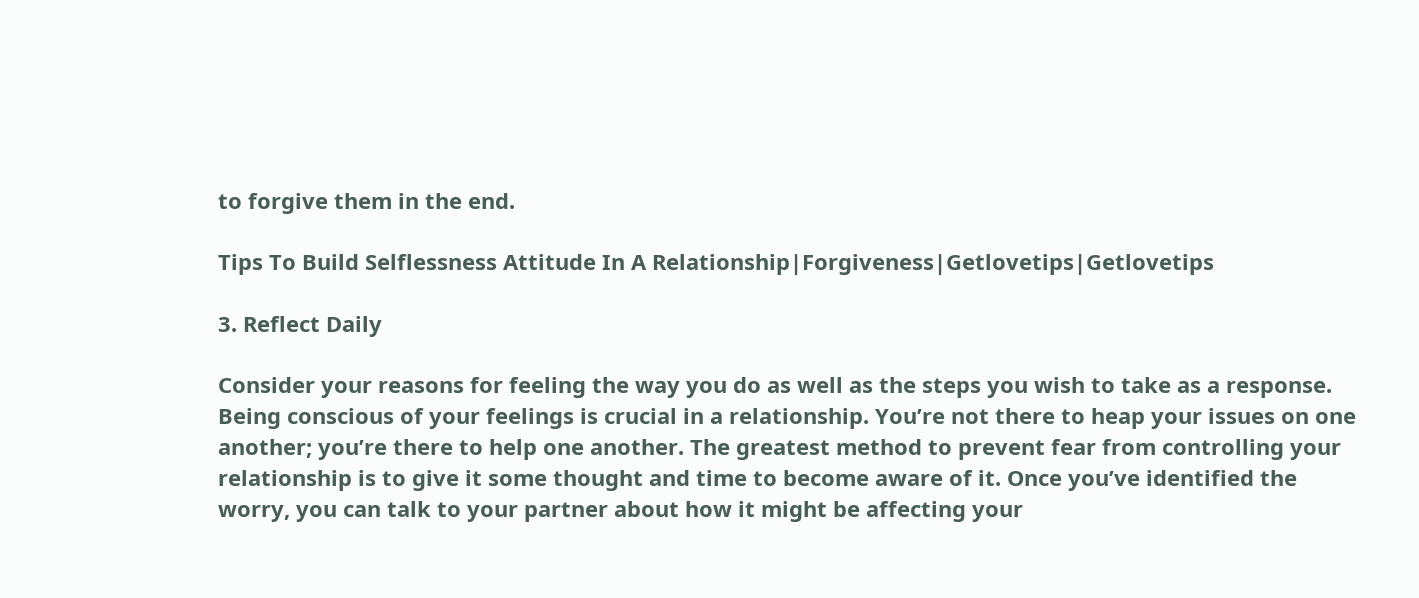to forgive them in the end.

Tips To Build Selflessness Attitude In A Relationship|Forgiveness|Getlovetips|Getlovetips

3. Reflect Daily

Consider your reasons for feeling the way you do as well as the steps you wish to take as a response. Being conscious of your feelings is crucial in a relationship. You’re not there to heap your issues on one another; you’re there to help one another. The greatest method to prevent fear from controlling your relationship is to give it some thought and time to become aware of it. Once you’ve identified the worry, you can talk to your partner about how it might be affecting your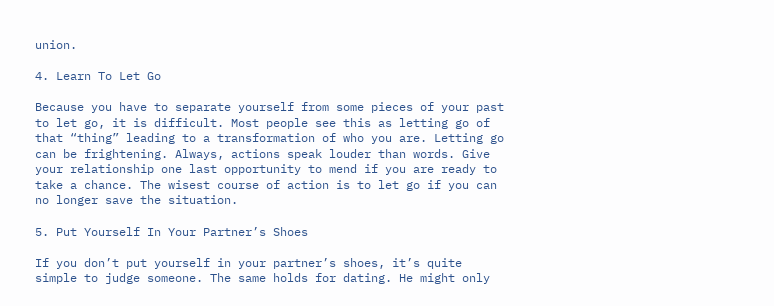union.

4. Learn To Let Go

Because you have to separate yourself from some pieces of your past to let go, it is difficult. Most people see this as letting go of that “thing” leading to a transformation of who you are. Letting go can be frightening. Always, actions speak louder than words. Give your relationship one last opportunity to mend if you are ready to take a chance. The wisest course of action is to let go if you can no longer save the situation.

5. Put Yourself In Your Partner’s Shoes

If you don’t put yourself in your partner’s shoes, it’s quite simple to judge someone. The same holds for dating. He might only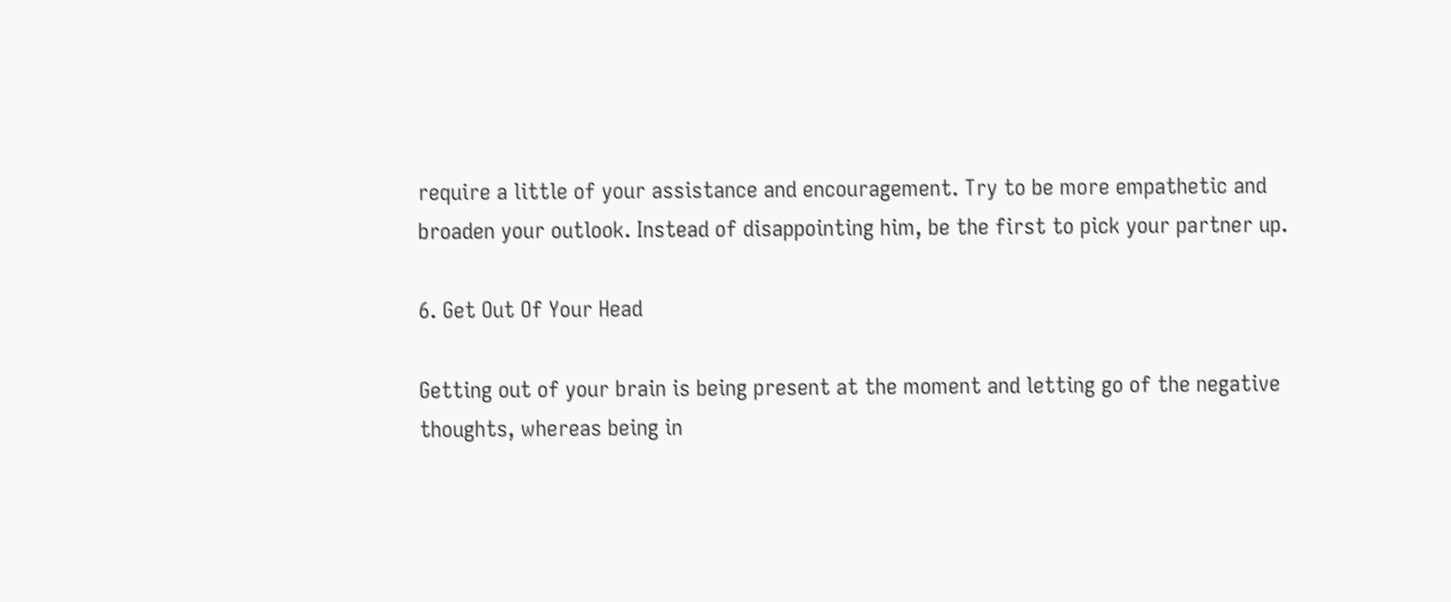require a little of your assistance and encouragement. Try to be more empathetic and broaden your outlook. Instead of disappointing him, be the first to pick your partner up.

6. Get Out Of Your Head

Getting out of your brain is being present at the moment and letting go of the negative thoughts, whereas being in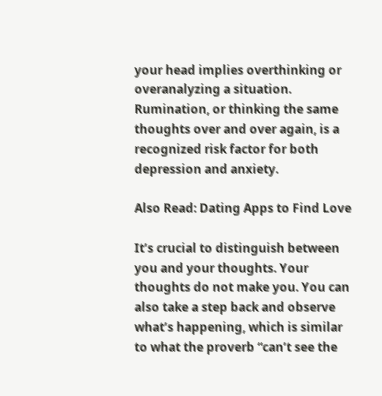your head implies overthinking or overanalyzing a situation. Rumination, or thinking the same thoughts over and over again, is a recognized risk factor for both depression and anxiety.

Also Read: Dating Apps to Find Love

It’s crucial to distinguish between you and your thoughts. Your thoughts do not make you. You can also take a step back and observe what’s happening, which is similar to what the proverb “can’t see the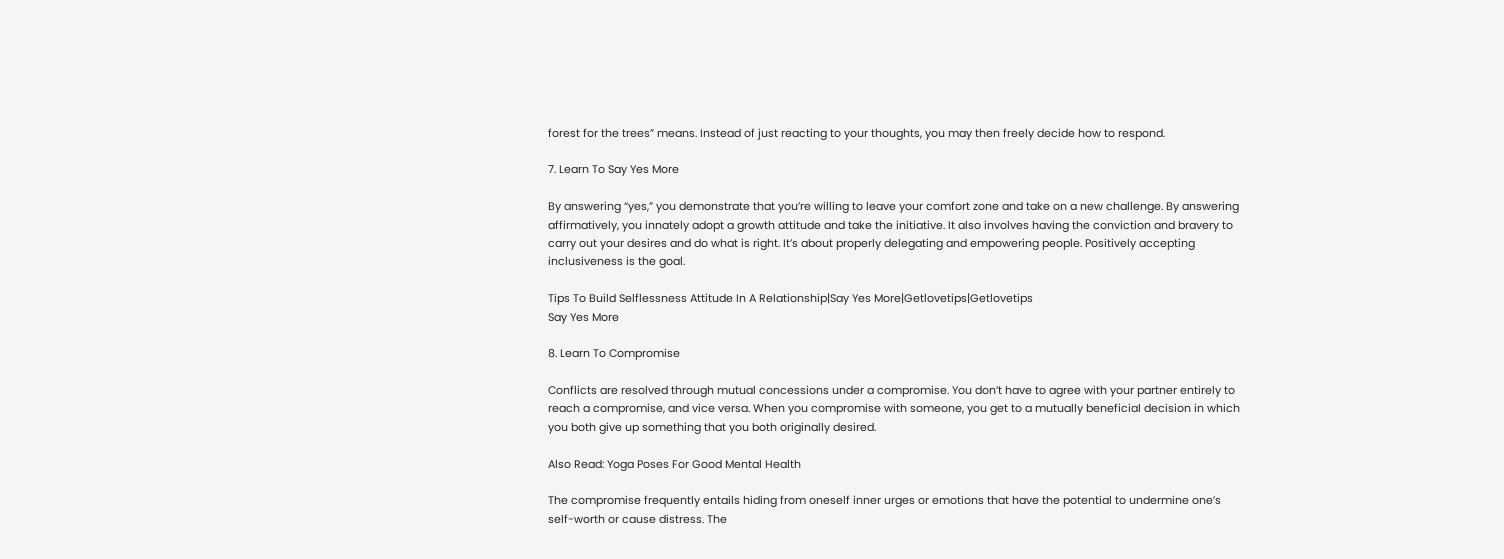forest for the trees” means. Instead of just reacting to your thoughts, you may then freely decide how to respond.

7. Learn To Say Yes More

By answering “yes,” you demonstrate that you’re willing to leave your comfort zone and take on a new challenge. By answering affirmatively, you innately adopt a growth attitude and take the initiative. It also involves having the conviction and bravery to carry out your desires and do what is right. It’s about properly delegating and empowering people. Positively accepting inclusiveness is the goal.

Tips To Build Selflessness Attitude In A Relationship|Say Yes More|Getlovetips|Getlovetips
Say Yes More

8. Learn To Compromise

Conflicts are resolved through mutual concessions under a compromise. You don’t have to agree with your partner entirely to reach a compromise, and vice versa. When you compromise with someone, you get to a mutually beneficial decision in which you both give up something that you both originally desired.

Also Read: Yoga Poses For Good Mental Health

The compromise frequently entails hiding from oneself inner urges or emotions that have the potential to undermine one’s self-worth or cause distress. The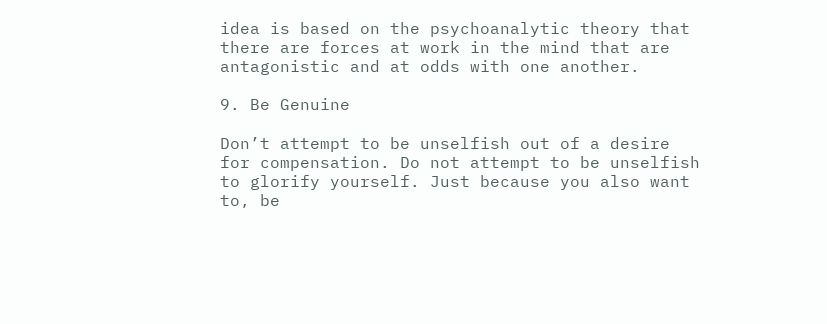idea is based on the psychoanalytic theory that there are forces at work in the mind that are antagonistic and at odds with one another.

9. Be Genuine

Don’t attempt to be unselfish out of a desire for compensation. Do not attempt to be unselfish to glorify yourself. Just because you also want to, be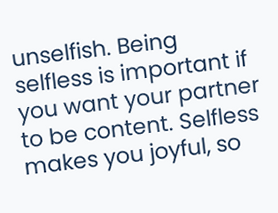unselfish. Being selfless is important if you want your partner to be content. Selfless makes you joyful, so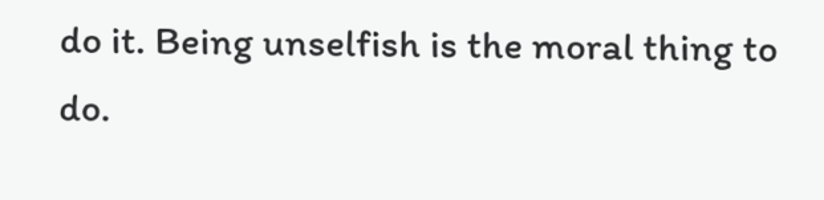do it. Being unselfish is the moral thing to do.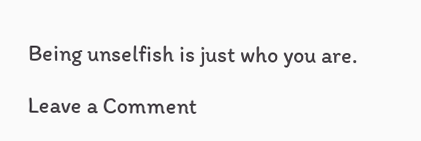Being unselfish is just who you are.

Leave a Comment